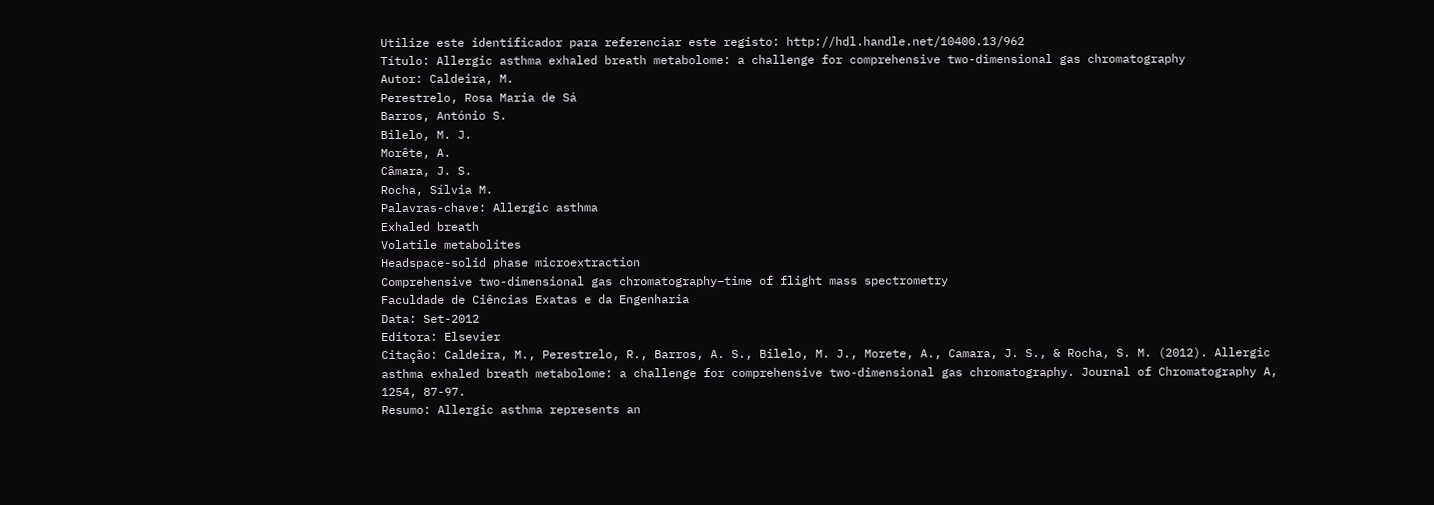Utilize este identificador para referenciar este registo: http://hdl.handle.net/10400.13/962
Título: Allergic asthma exhaled breath metabolome: a challenge for comprehensive two-dimensional gas chromatography
Autor: Caldeira, M.
Perestrelo, Rosa Maria de Sá
Barros, António S.
Bilelo, M. J.
Morête, A.
Câmara, J. S.
Rocha, Sílvia M.
Palavras-chave: Allergic asthma
Exhaled breath
Volatile metabolites
Headspace-solid phase microextraction
Comprehensive two-dimensional gas chromatography–time of flight mass spectrometry
Faculdade de Ciências Exatas e da Engenharia
Data: Set-2012
Editora: Elsevier
Citação: Caldeira, M., Perestrelo, R., Barros, A. S., Bilelo, M. J., Morete, A., Camara, J. S., & Rocha, S. M. (2012). Allergic asthma exhaled breath metabolome: a challenge for comprehensive two-dimensional gas chromatography. Journal of Chromatography A, 1254, 87-97.
Resumo: Allergic asthma represents an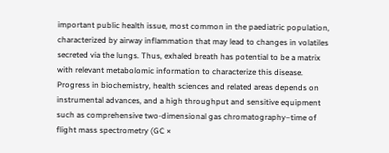important public health issue, most common in the paediatric population, characterized by airway inflammation that may lead to changes in volatiles secreted via the lungs. Thus, exhaled breath has potential to be a matrix with relevant metabolomic information to characterize this disease. Progress in biochemistry, health sciences and related areas depends on instrumental advances, and a high throughput and sensitive equipment such as comprehensive two-dimensional gas chromatography–time of flight mass spectrometry (GC ×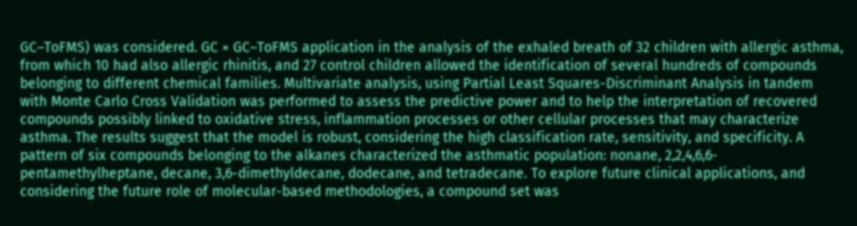GC–ToFMS) was considered. GC × GC–ToFMS application in the analysis of the exhaled breath of 32 children with allergic asthma, from which 10 had also allergic rhinitis, and 27 control children allowed the identification of several hundreds of compounds belonging to different chemical families. Multivariate analysis, using Partial Least Squares-Discriminant Analysis in tandem with Monte Carlo Cross Validation was performed to assess the predictive power and to help the interpretation of recovered compounds possibly linked to oxidative stress, inflammation processes or other cellular processes that may characterize asthma. The results suggest that the model is robust, considering the high classification rate, sensitivity, and specificity. A pattern of six compounds belonging to the alkanes characterized the asthmatic population: nonane, 2,2,4,6,6-pentamethylheptane, decane, 3,6-dimethyldecane, dodecane, and tetradecane. To explore future clinical applications, and considering the future role of molecular-based methodologies, a compound set was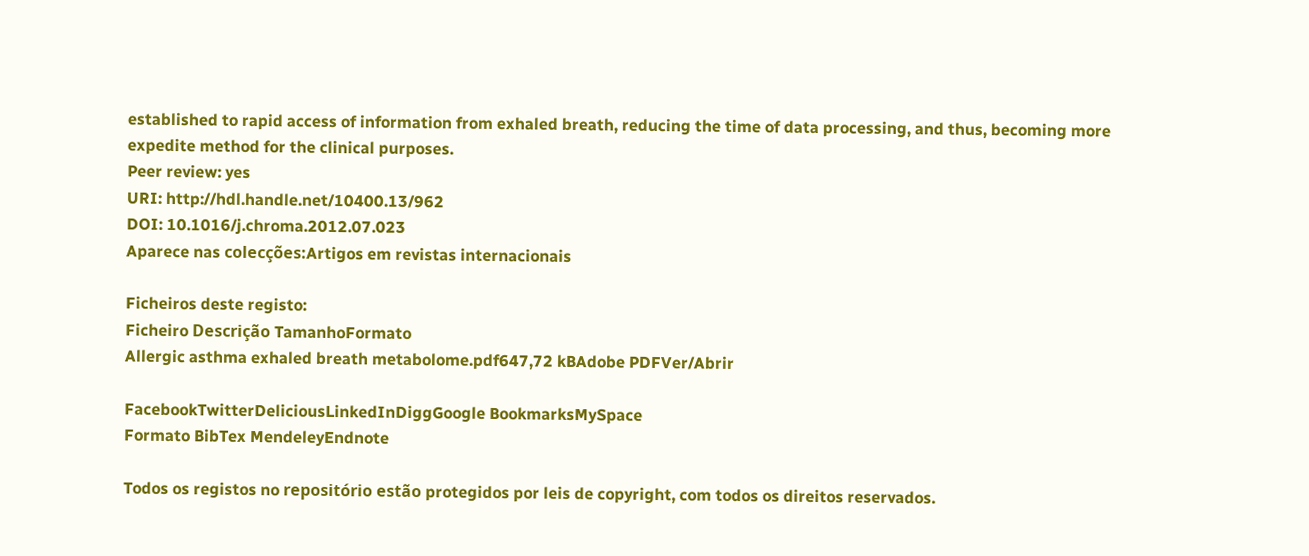established to rapid access of information from exhaled breath, reducing the time of data processing, and thus, becoming more expedite method for the clinical purposes.
Peer review: yes
URI: http://hdl.handle.net/10400.13/962
DOI: 10.1016/j.chroma.2012.07.023
Aparece nas colecções:Artigos em revistas internacionais

Ficheiros deste registo:
Ficheiro Descrição TamanhoFormato
Allergic asthma exhaled breath metabolome.pdf647,72 kBAdobe PDFVer/Abrir

FacebookTwitterDeliciousLinkedInDiggGoogle BookmarksMySpace
Formato BibTex MendeleyEndnote

Todos os registos no repositório estão protegidos por leis de copyright, com todos os direitos reservados.